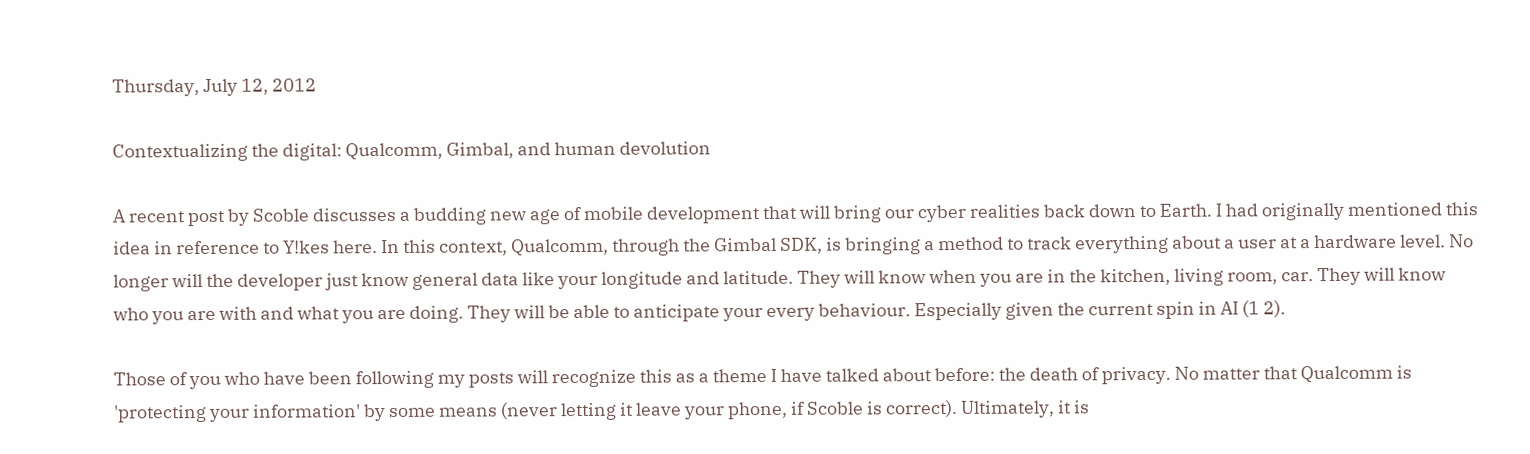Thursday, July 12, 2012

Contextualizing the digital: Qualcomm, Gimbal, and human devolution

A recent post by Scoble discusses a budding new age of mobile development that will bring our cyber realities back down to Earth. I had originally mentioned this idea in reference to Y!kes here. In this context, Qualcomm, through the Gimbal SDK, is bringing a method to track everything about a user at a hardware level. No longer will the developer just know general data like your longitude and latitude. They will know when you are in the kitchen, living room, car. They will know who you are with and what you are doing. They will be able to anticipate your every behaviour. Especially given the current spin in AI (1 2).

Those of you who have been following my posts will recognize this as a theme I have talked about before: the death of privacy. No matter that Qualcomm is 'protecting your information' by some means (never letting it leave your phone, if Scoble is correct). Ultimately, it is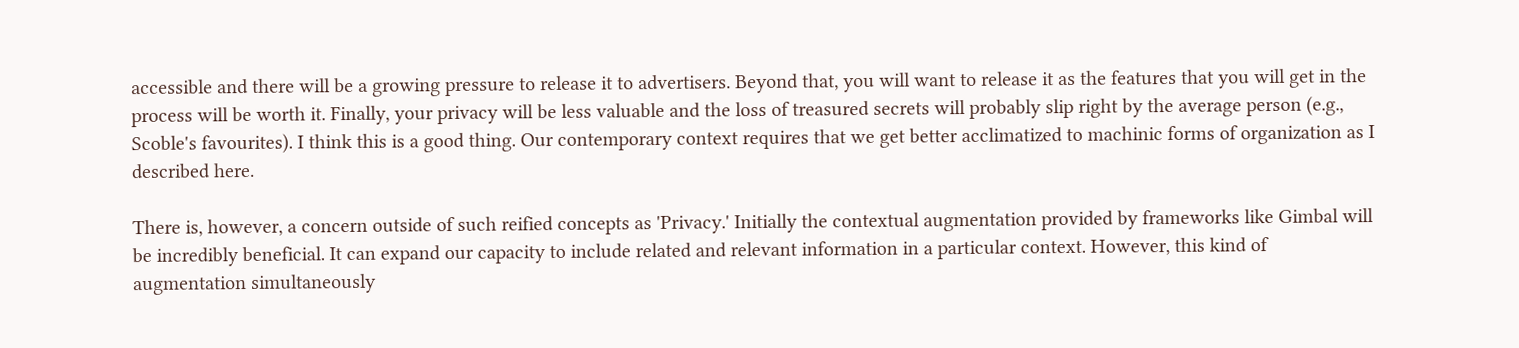accessible and there will be a growing pressure to release it to advertisers. Beyond that, you will want to release it as the features that you will get in the process will be worth it. Finally, your privacy will be less valuable and the loss of treasured secrets will probably slip right by the average person (e.g., Scoble's favourites). I think this is a good thing. Our contemporary context requires that we get better acclimatized to machinic forms of organization as I described here.

There is, however, a concern outside of such reified concepts as 'Privacy.' Initially the contextual augmentation provided by frameworks like Gimbal will be incredibly beneficial. It can expand our capacity to include related and relevant information in a particular context. However, this kind of augmentation simultaneously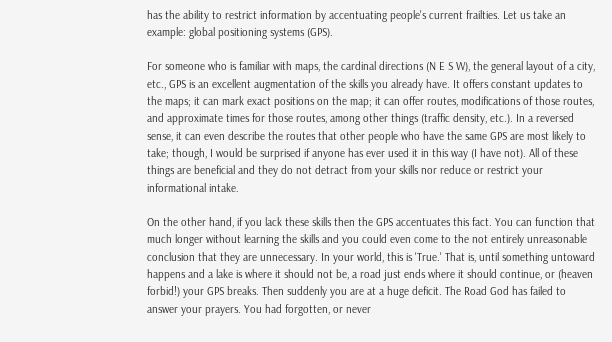has the ability to restrict information by accentuating people's current frailties. Let us take an example: global positioning systems (GPS).

For someone who is familiar with maps, the cardinal directions (N E S W), the general layout of a city, etc., GPS is an excellent augmentation of the skills you already have. It offers constant updates to the maps; it can mark exact positions on the map; it can offer routes, modifications of those routes, and approximate times for those routes, among other things (traffic density, etc.). In a reversed sense, it can even describe the routes that other people who have the same GPS are most likely to take; though, I would be surprised if anyone has ever used it in this way (I have not). All of these things are beneficial and they do not detract from your skills nor reduce or restrict your informational intake.

On the other hand, if you lack these skills then the GPS accentuates this fact. You can function that much longer without learning the skills and you could even come to the not entirely unreasonable conclusion that they are unnecessary. In your world, this is 'True.' That is, until something untoward happens and a lake is where it should not be, a road just ends where it should continue, or (heaven forbid!) your GPS breaks. Then suddenly you are at a huge deficit. The Road God has failed to answer your prayers. You had forgotten, or never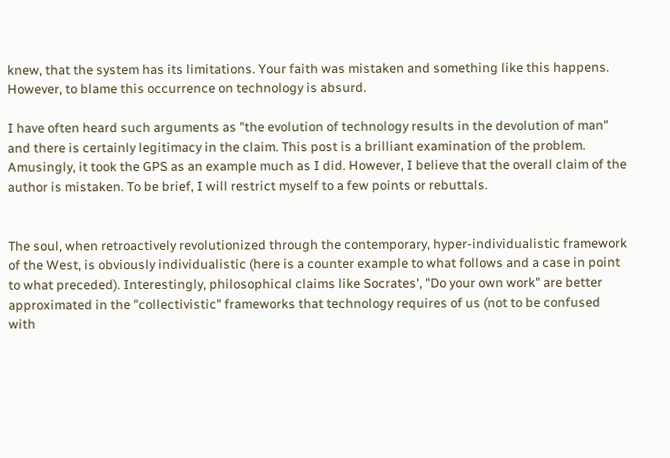knew, that the system has its limitations. Your faith was mistaken and something like this happens. However, to blame this occurrence on technology is absurd.

I have often heard such arguments as "the evolution of technology results in the devolution of man" and there is certainly legitimacy in the claim. This post is a brilliant examination of the problem. Amusingly, it took the GPS as an example much as I did. However, I believe that the overall claim of the author is mistaken. To be brief, I will restrict myself to a few points or rebuttals.


The soul, when retroactively revolutionized through the contemporary, hyper-individualistic framework of the West, is obviously individualistic (here is a counter example to what follows and a case in point to what preceded). Interestingly, philosophical claims like Socrates', "Do your own work" are better approximated in the "collectivistic" frameworks that technology requires of us (not to be confused with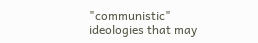"communistic" ideologies that may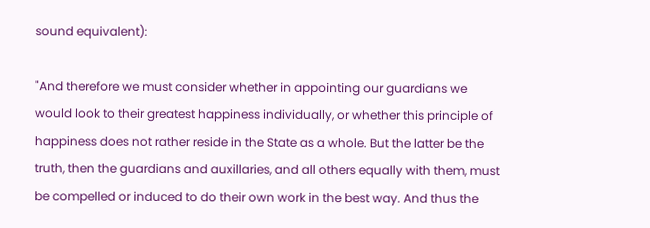sound equivalent):

"And therefore we must consider whether in appointing our guardians we would look to their greatest happiness individually, or whether this principle of happiness does not rather reside in the State as a whole. But the latter be the truth, then the guardians and auxillaries, and all others equally with them, must be compelled or induced to do their own work in the best way. And thus the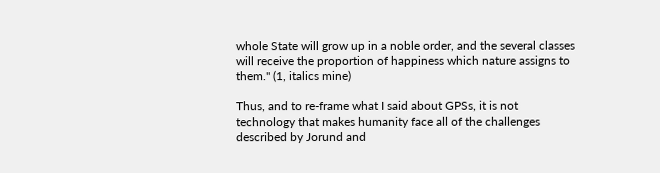whole State will grow up in a noble order, and the several classes will receive the proportion of happiness which nature assigns to them." (1, italics mine)

Thus, and to re-frame what I said about GPSs, it is not technology that makes humanity face all of the challenges described by Jorund and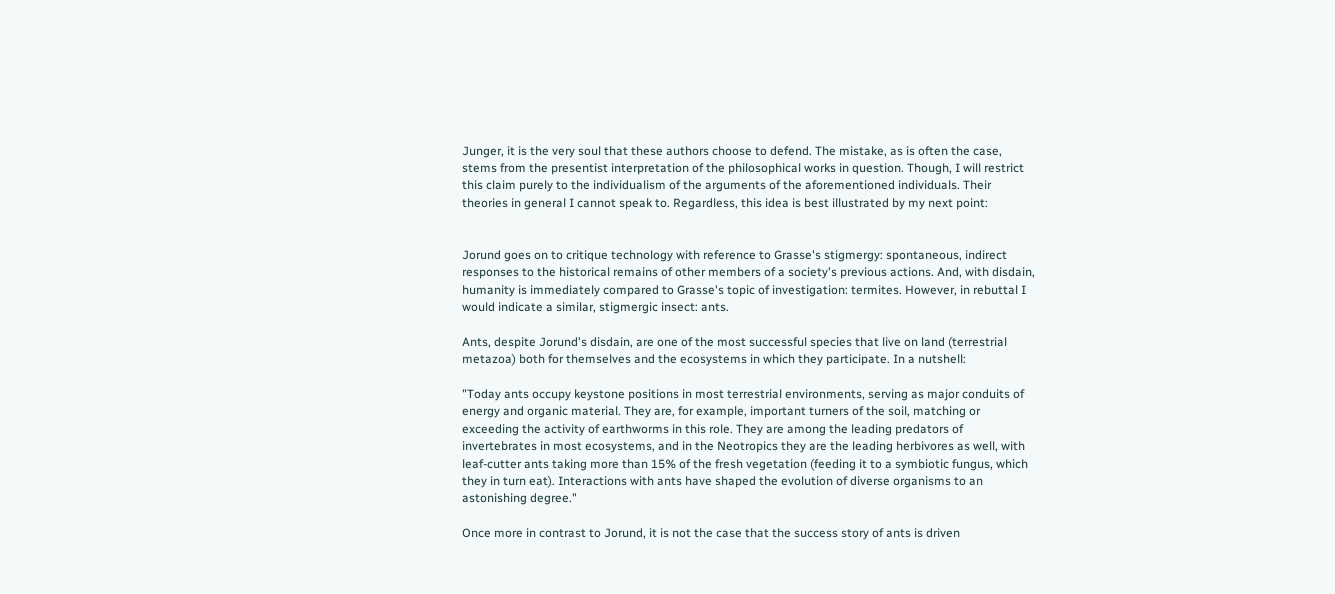Junger, it is the very soul that these authors choose to defend. The mistake, as is often the case, stems from the presentist interpretation of the philosophical works in question. Though, I will restrict this claim purely to the individualism of the arguments of the aforementioned individuals. Their theories in general I cannot speak to. Regardless, this idea is best illustrated by my next point:


Jorund goes on to critique technology with reference to Grasse's stigmergy: spontaneous, indirect responses to the historical remains of other members of a society's previous actions. And, with disdain, humanity is immediately compared to Grasse's topic of investigation: termites. However, in rebuttal I would indicate a similar, stigmergic insect: ants.

Ants, despite Jorund's disdain, are one of the most successful species that live on land (terrestrial metazoa) both for themselves and the ecosystems in which they participate. In a nutshell:

"Today ants occupy keystone positions in most terrestrial environments, serving as major conduits of energy and organic material. They are, for example, important turners of the soil, matching or exceeding the activity of earthworms in this role. They are among the leading predators of invertebrates in most ecosystems, and in the Neotropics they are the leading herbivores as well, with leaf-cutter ants taking more than 15% of the fresh vegetation (feeding it to a symbiotic fungus, which they in turn eat). Interactions with ants have shaped the evolution of diverse organisms to an astonishing degree."

Once more in contrast to Jorund, it is not the case that the success story of ants is driven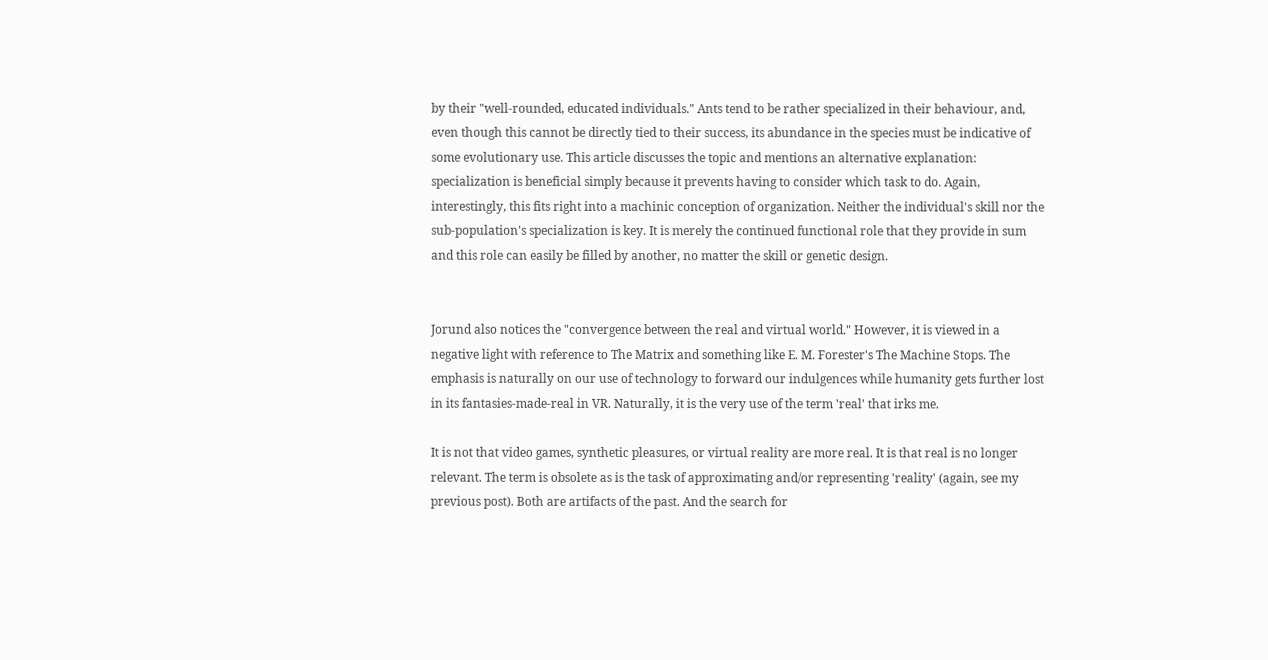by their "well-rounded, educated individuals." Ants tend to be rather specialized in their behaviour, and, even though this cannot be directly tied to their success, its abundance in the species must be indicative of some evolutionary use. This article discusses the topic and mentions an alternative explanation: specialization is beneficial simply because it prevents having to consider which task to do. Again, interestingly, this fits right into a machinic conception of organization. Neither the individual's skill nor the sub-population's specialization is key. It is merely the continued functional role that they provide in sum and this role can easily be filled by another, no matter the skill or genetic design.


Jorund also notices the "convergence between the real and virtual world." However, it is viewed in a negative light with reference to The Matrix and something like E. M. Forester's The Machine Stops. The emphasis is naturally on our use of technology to forward our indulgences while humanity gets further lost in its fantasies-made-real in VR. Naturally, it is the very use of the term 'real' that irks me.

It is not that video games, synthetic pleasures, or virtual reality are more real. It is that real is no longer relevant. The term is obsolete as is the task of approximating and/or representing 'reality' (again, see my previous post). Both are artifacts of the past. And the search for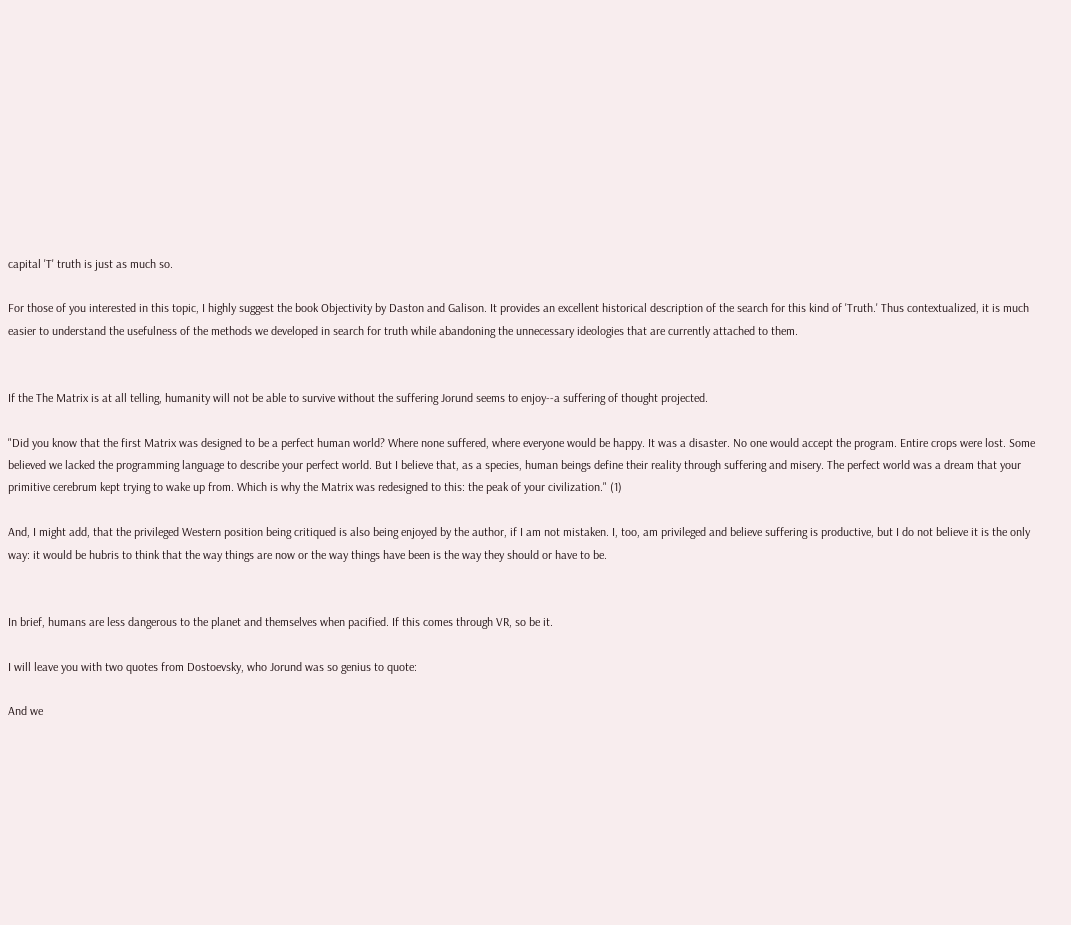capital 'T' truth is just as much so.

For those of you interested in this topic, I highly suggest the book Objectivity by Daston and Galison. It provides an excellent historical description of the search for this kind of 'Truth.' Thus contextualized, it is much easier to understand the usefulness of the methods we developed in search for truth while abandoning the unnecessary ideologies that are currently attached to them.


If the The Matrix is at all telling, humanity will not be able to survive without the suffering Jorund seems to enjoy--a suffering of thought projected.

"Did you know that the first Matrix was designed to be a perfect human world? Where none suffered, where everyone would be happy. It was a disaster. No one would accept the program. Entire crops were lost. Some believed we lacked the programming language to describe your perfect world. But I believe that, as a species, human beings define their reality through suffering and misery. The perfect world was a dream that your primitive cerebrum kept trying to wake up from. Which is why the Matrix was redesigned to this: the peak of your civilization." (1)

And, I might add, that the privileged Western position being critiqued is also being enjoyed by the author, if I am not mistaken. I, too, am privileged and believe suffering is productive, but I do not believe it is the only way: it would be hubris to think that the way things are now or the way things have been is the way they should or have to be.


In brief, humans are less dangerous to the planet and themselves when pacified. If this comes through VR, so be it.

I will leave you with two quotes from Dostoevsky, who Jorund was so genius to quote:

And we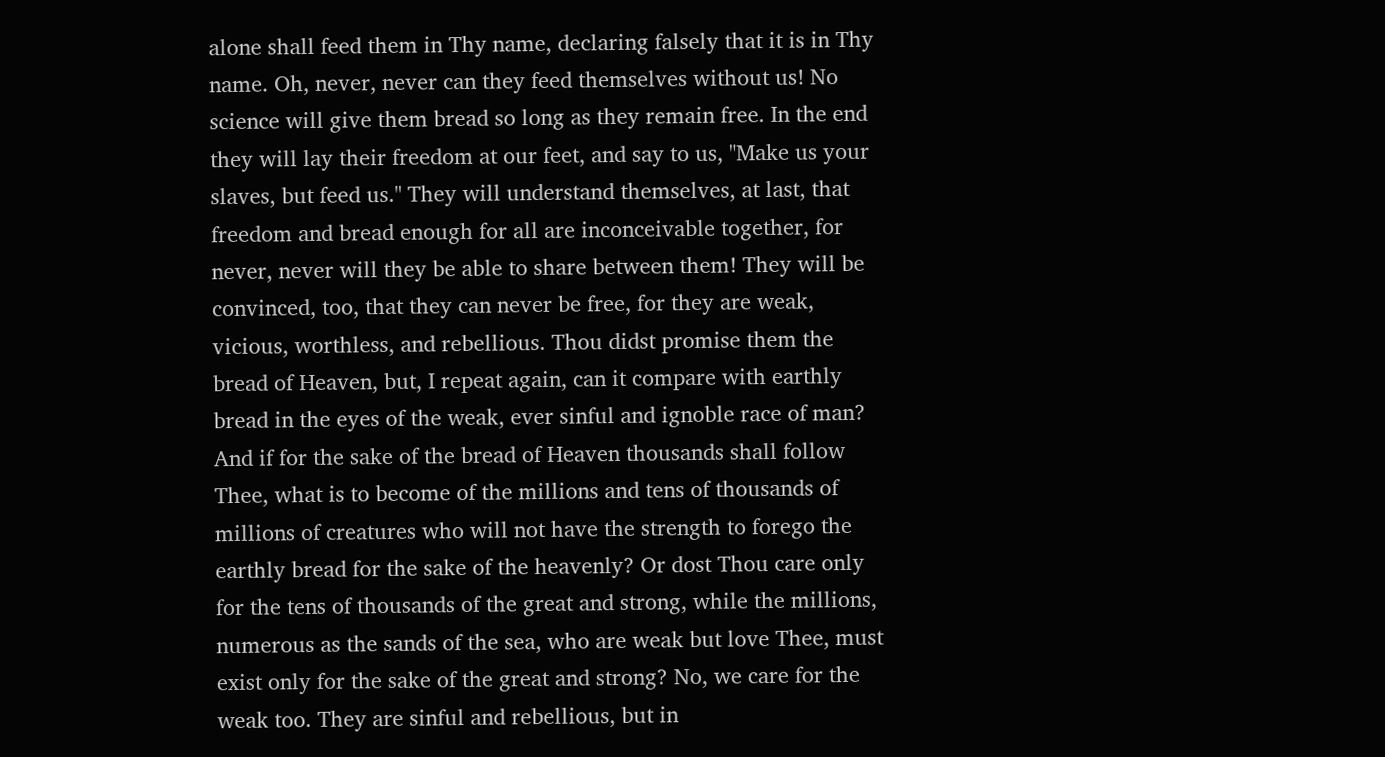alone shall feed them in Thy name, declaring falsely that it is in Thy name. Oh, never, never can they feed themselves without us! No science will give them bread so long as they remain free. In the end they will lay their freedom at our feet, and say to us, "Make us your slaves, but feed us." They will understand themselves, at last, that freedom and bread enough for all are inconceivable together, for never, never will they be able to share between them! They will be convinced, too, that they can never be free, for they are weak, vicious, worthless, and rebellious. Thou didst promise them the bread of Heaven, but, I repeat again, can it compare with earthly bread in the eyes of the weak, ever sinful and ignoble race of man? And if for the sake of the bread of Heaven thousands shall follow Thee, what is to become of the millions and tens of thousands of millions of creatures who will not have the strength to forego the earthly bread for the sake of the heavenly? Or dost Thou care only for the tens of thousands of the great and strong, while the millions, numerous as the sands of the sea, who are weak but love Thee, must exist only for the sake of the great and strong? No, we care for the weak too. They are sinful and rebellious, but in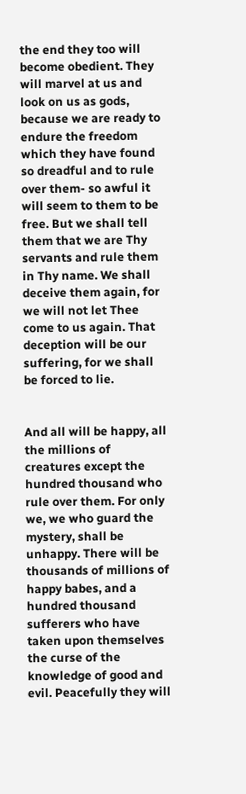the end they too will become obedient. They will marvel at us and look on us as gods, because we are ready to endure the freedom which they have found so dreadful and to rule over them- so awful it will seem to them to be free. But we shall tell them that we are Thy servants and rule them in Thy name. We shall deceive them again, for we will not let Thee come to us again. That deception will be our suffering, for we shall be forced to lie.


And all will be happy, all the millions of creatures except the hundred thousand who rule over them. For only we, we who guard the mystery, shall be unhappy. There will be thousands of millions of happy babes, and a hundred thousand sufferers who have taken upon themselves the curse of the knowledge of good and evil. Peacefully they will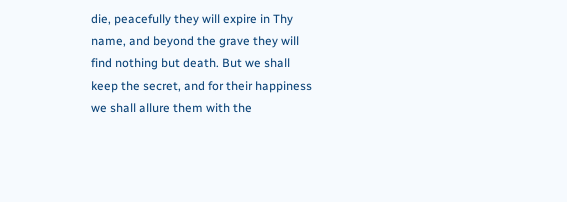die, peacefully they will expire in Thy name, and beyond the grave they will find nothing but death. But we shall keep the secret, and for their happiness we shall allure them with the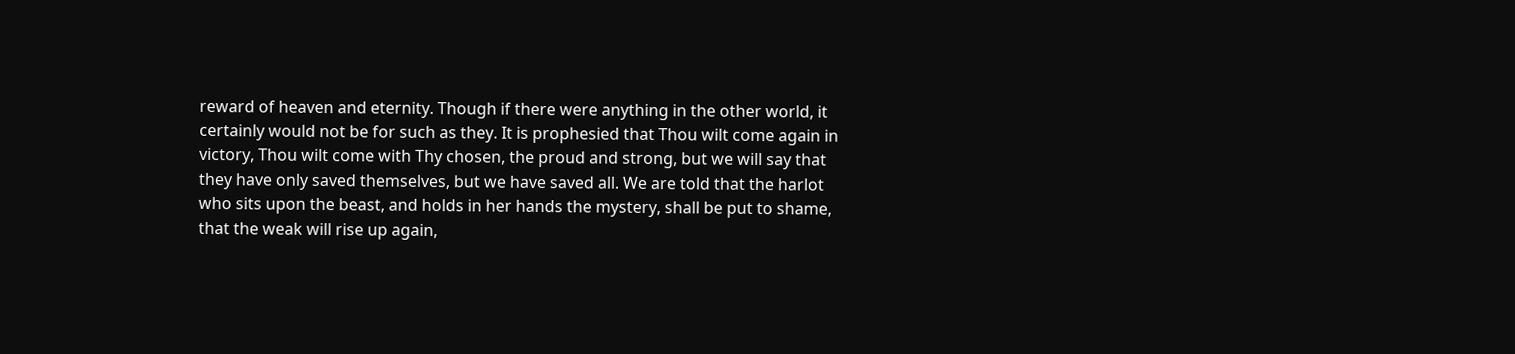reward of heaven and eternity. Though if there were anything in the other world, it certainly would not be for such as they. It is prophesied that Thou wilt come again in victory, Thou wilt come with Thy chosen, the proud and strong, but we will say that they have only saved themselves, but we have saved all. We are told that the harlot who sits upon the beast, and holds in her hands the mystery, shall be put to shame, that the weak will rise up again,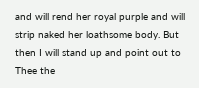and will rend her royal purple and will strip naked her loathsome body. But then I will stand up and point out to Thee the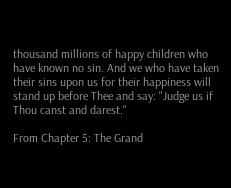thousand millions of happy children who have known no sin. And we who have taken their sins upon us for their happiness will stand up before Thee and say: "Judge us if Thou canst and darest."

From Chapter 5: The Grand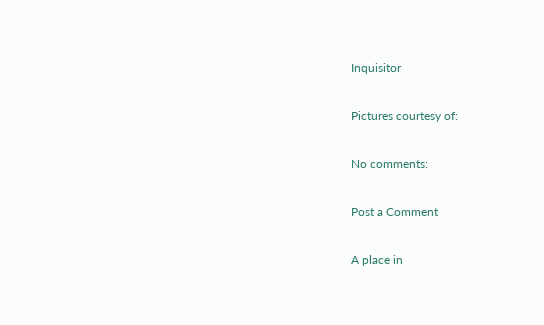Inquisitor

Pictures courtesy of:

No comments:

Post a Comment

A place in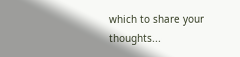which to share your thoughts...